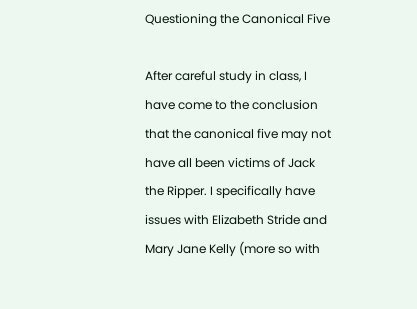Questioning the Canonical Five

After careful study in class, I have come to the conclusion that the canonical five may not have all been victims of Jack the Ripper. I specifically have issues with Elizabeth Stride and Mary Jane Kelly (more so with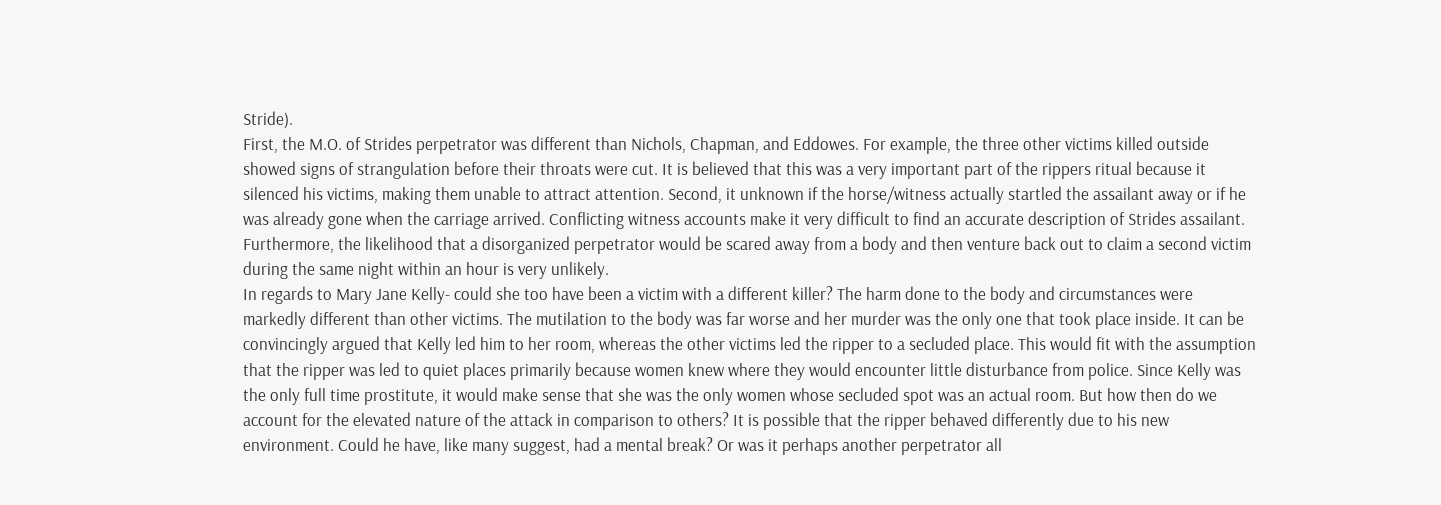Stride).
First, the M.O. of Strides perpetrator was different than Nichols, Chapman, and Eddowes. For example, the three other victims killed outside showed signs of strangulation before their throats were cut. It is believed that this was a very important part of the rippers ritual because it silenced his victims, making them unable to attract attention. Second, it unknown if the horse/witness actually startled the assailant away or if he was already gone when the carriage arrived. Conflicting witness accounts make it very difficult to find an accurate description of Strides assailant. Furthermore, the likelihood that a disorganized perpetrator would be scared away from a body and then venture back out to claim a second victim during the same night within an hour is very unlikely.
In regards to Mary Jane Kelly- could she too have been a victim with a different killer? The harm done to the body and circumstances were markedly different than other victims. The mutilation to the body was far worse and her murder was the only one that took place inside. It can be convincingly argued that Kelly led him to her room, whereas the other victims led the ripper to a secluded place. This would fit with the assumption that the ripper was led to quiet places primarily because women knew where they would encounter little disturbance from police. Since Kelly was the only full time prostitute, it would make sense that she was the only women whose secluded spot was an actual room. But how then do we account for the elevated nature of the attack in comparison to others? It is possible that the ripper behaved differently due to his new environment. Could he have, like many suggest, had a mental break? Or was it perhaps another perpetrator all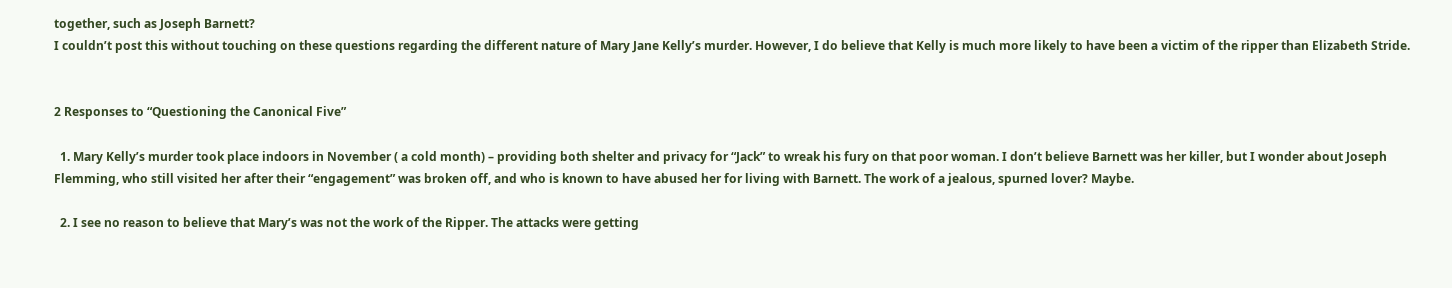together, such as Joseph Barnett?
I couldn’t post this without touching on these questions regarding the different nature of Mary Jane Kelly’s murder. However, I do believe that Kelly is much more likely to have been a victim of the ripper than Elizabeth Stride.


2 Responses to “Questioning the Canonical Five”

  1. Mary Kelly’s murder took place indoors in November ( a cold month) – providing both shelter and privacy for “Jack” to wreak his fury on that poor woman. I don’t believe Barnett was her killer, but I wonder about Joseph Flemming, who still visited her after their “engagement” was broken off, and who is known to have abused her for living with Barnett. The work of a jealous, spurned lover? Maybe.

  2. I see no reason to believe that Mary’s was not the work of the Ripper. The attacks were getting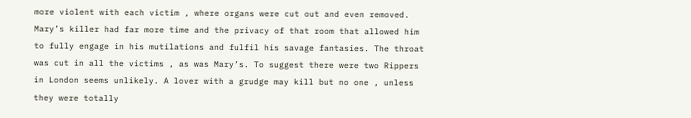more violent with each victim , where organs were cut out and even removed. Mary’s killer had far more time and the privacy of that room that allowed him to fully engage in his mutilations and fulfil his savage fantasies. The throat was cut in all the victims , as was Mary’s. To suggest there were two Rippers in London seems unlikely. A lover with a grudge may kill but no one , unless they were totally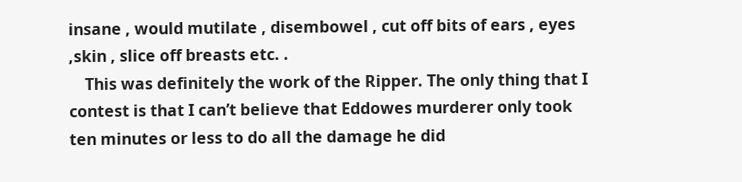insane , would mutilate , disembowel , cut off bits of ears , eyes ,skin , slice off breasts etc. .
    This was definitely the work of the Ripper. The only thing that I contest is that I can’t believe that Eddowes murderer only took ten minutes or less to do all the damage he did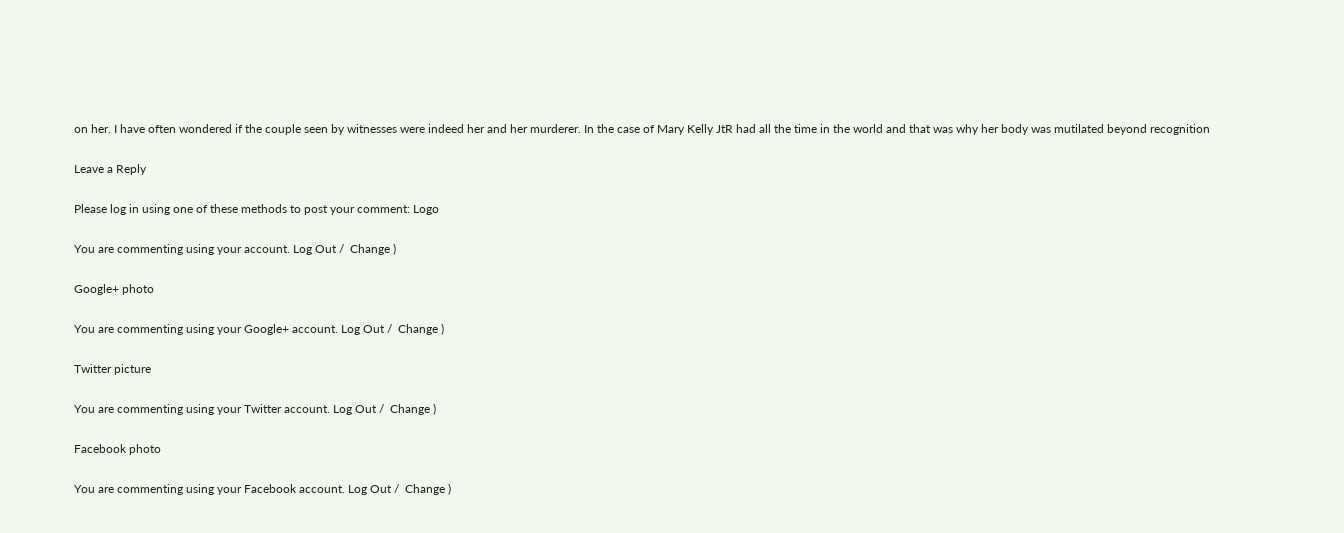on her. I have often wondered if the couple seen by witnesses were indeed her and her murderer. In the case of Mary Kelly JtR had all the time in the world and that was why her body was mutilated beyond recognition

Leave a Reply

Please log in using one of these methods to post your comment: Logo

You are commenting using your account. Log Out /  Change )

Google+ photo

You are commenting using your Google+ account. Log Out /  Change )

Twitter picture

You are commenting using your Twitter account. Log Out /  Change )

Facebook photo

You are commenting using your Facebook account. Log Out /  Change )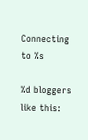Connecting to %s

%d bloggers like this: